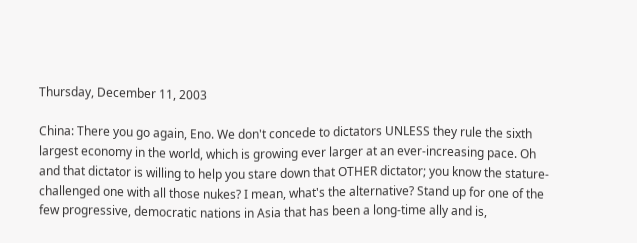Thursday, December 11, 2003

China: There you go again, Eno. We don't concede to dictators UNLESS they rule the sixth largest economy in the world, which is growing ever larger at an ever-increasing pace. Oh and that dictator is willing to help you stare down that OTHER dictator; you know the stature-challenged one with all those nukes? I mean, what's the alternative? Stand up for one of the few progressive, democratic nations in Asia that has been a long-time ally and is,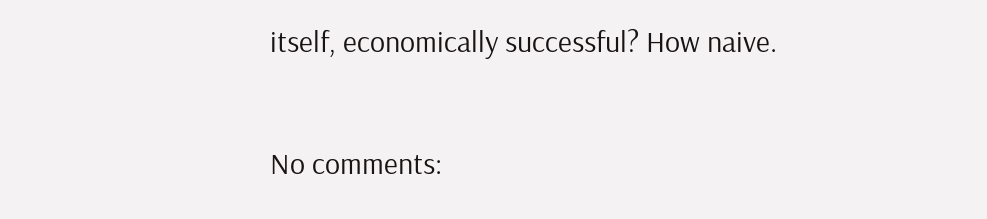itself, economically successful? How naive.

No comments: